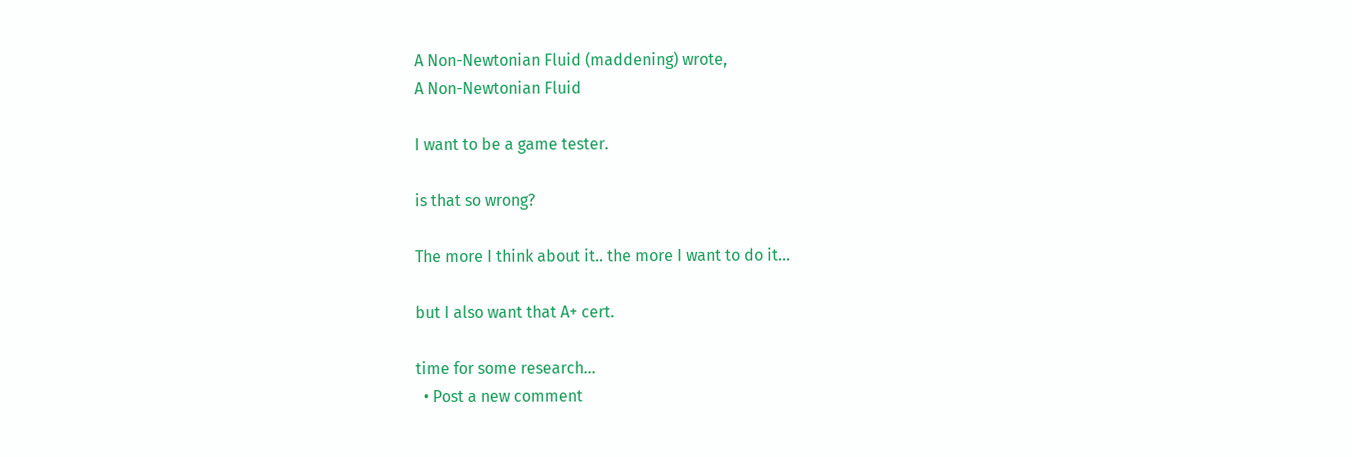A Non-Newtonian Fluid (maddening) wrote,
A Non-Newtonian Fluid

I want to be a game tester.

is that so wrong?

The more I think about it.. the more I want to do it...

but I also want that A+ cert.

time for some research...
  • Post a new comment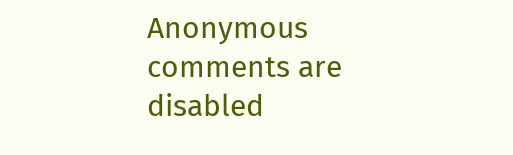Anonymous comments are disabled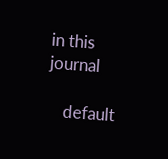in this journal

    default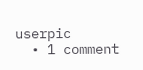userpic
  • 1 comment